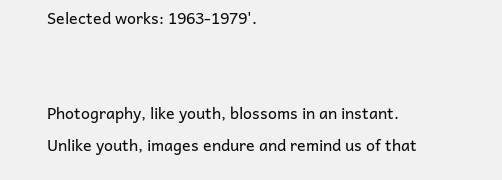Selected works: 1963-1979'.


Photography, like youth, blossoms in an instant. Unlike youth, images endure and remind us of that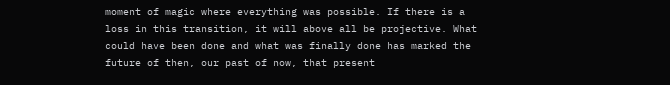moment of magic where everything was possible. If there is a loss in this transition, it will above all be projective. What could have been done and what was finally done has marked the future of then, our past of now, that present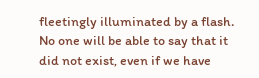fleetingly illuminated by a flash. No one will be able to say that it did not exist, even if we have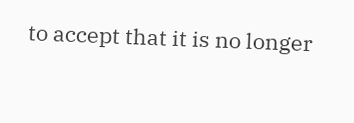to accept that it is no longer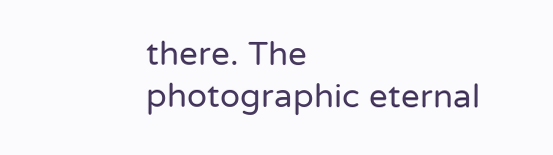there. The photographic eternal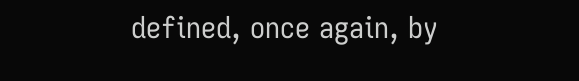defined, once again, by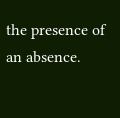the presence of an absence.